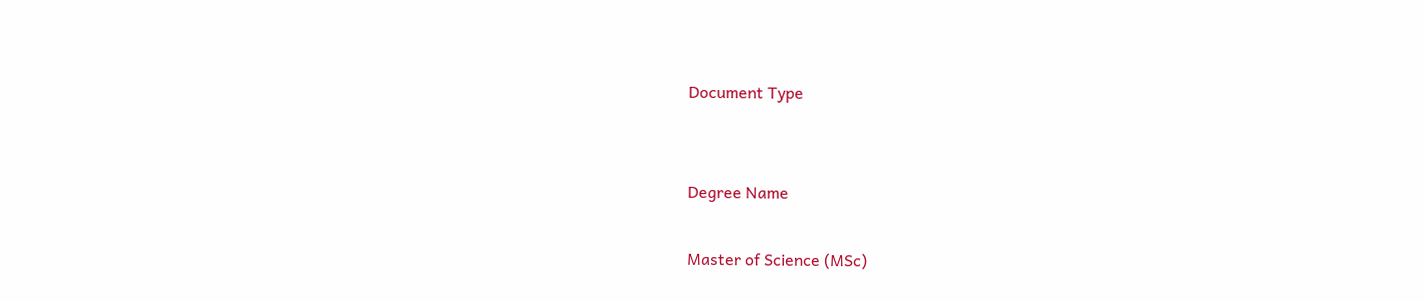Document Type


Degree Name

Master of Science (MSc)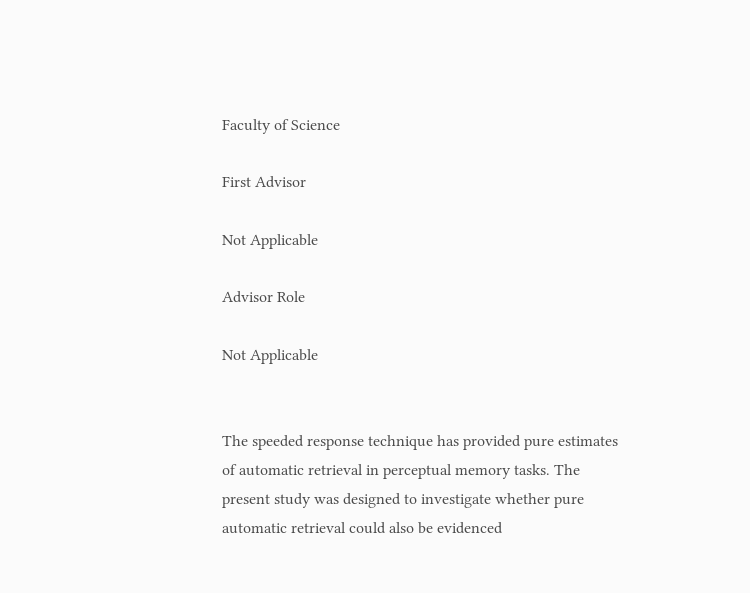Faculty of Science

First Advisor

Not Applicable

Advisor Role

Not Applicable


The speeded response technique has provided pure estimates of automatic retrieval in perceptual memory tasks. The present study was designed to investigate whether pure automatic retrieval could also be evidenced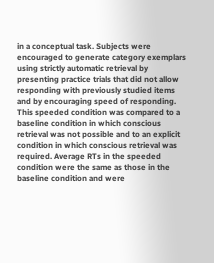in a conceptual task. Subjects were encouraged to generate category exemplars using strictly automatic retrieval by presenting practice trials that did not allow responding with previously studied items and by encouraging speed of responding. This speeded condition was compared to a baseline condition in which conscious retrieval was not possible and to an explicit condition in which conscious retrieval was required. Average RTs in the speeded condition were the same as those in the baseline condition and were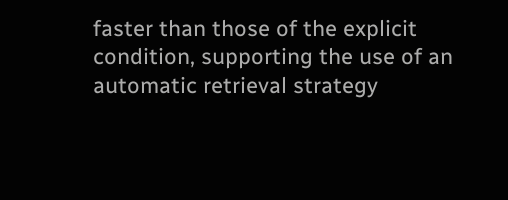faster than those of the explicit condition, supporting the use of an automatic retrieval strategy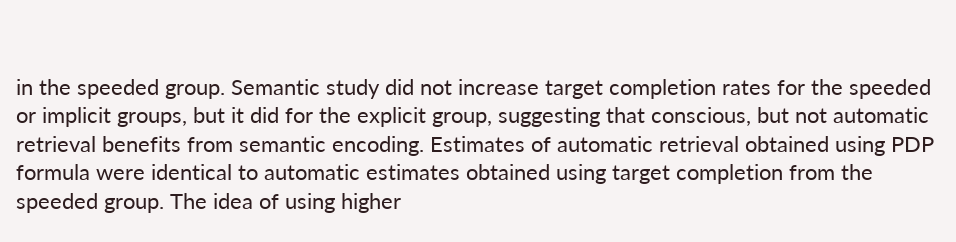in the speeded group. Semantic study did not increase target completion rates for the speeded or implicit groups, but it did for the explicit group, suggesting that conscious, but not automatic retrieval benefits from semantic encoding. Estimates of automatic retrieval obtained using PDP formula were identical to automatic estimates obtained using target completion from the speeded group. The idea of using higher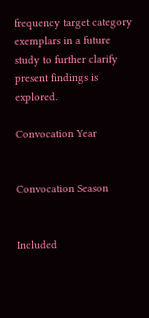frequency target category exemplars in a future study to further clarify present findings is explored.

Convocation Year


Convocation Season


Included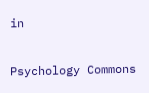in

Psychology Commons